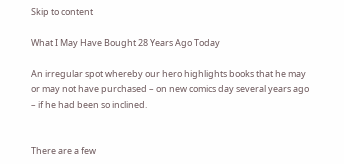Skip to content

What I May Have Bought 28 Years Ago Today

An irregular spot whereby our hero highlights books that he may or may not have purchased – on new comics day several years ago – if he had been so inclined.


There are a few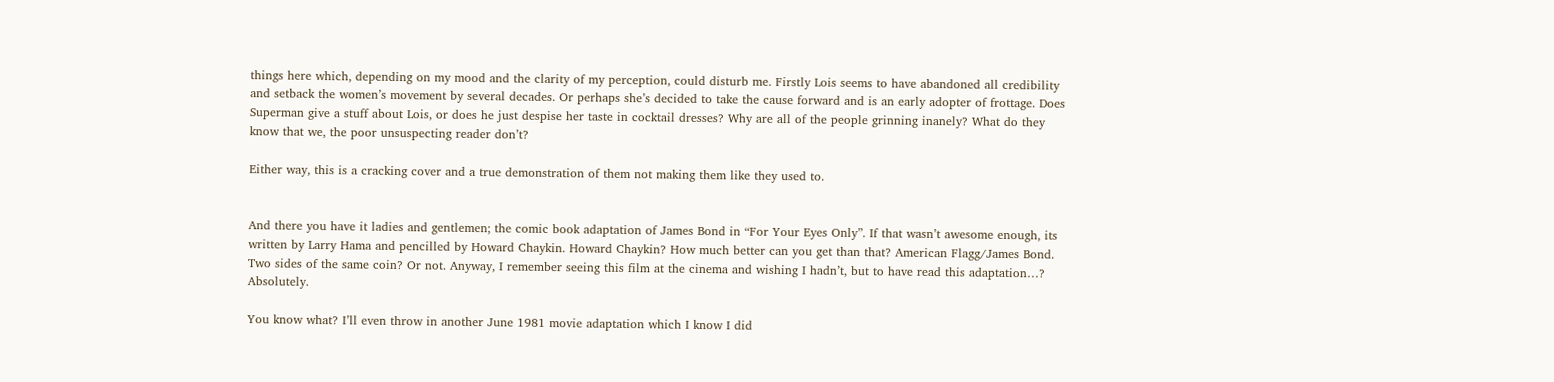things here which, depending on my mood and the clarity of my perception, could disturb me. Firstly Lois seems to have abandoned all credibility and setback the women’s movement by several decades. Or perhaps she’s decided to take the cause forward and is an early adopter of frottage. Does Superman give a stuff about Lois, or does he just despise her taste in cocktail dresses? Why are all of the people grinning inanely? What do they know that we, the poor unsuspecting reader don’t?

Either way, this is a cracking cover and a true demonstration of them not making them like they used to.


And there you have it ladies and gentlemen; the comic book adaptation of James Bond in “For Your Eyes Only”. If that wasn’t awesome enough, its written by Larry Hama and pencilled by Howard Chaykin. Howard Chaykin? How much better can you get than that? American Flagg/James Bond. Two sides of the same coin? Or not. Anyway, I remember seeing this film at the cinema and wishing I hadn’t, but to have read this adaptation…? Absolutely.

You know what? I’ll even throw in another June 1981 movie adaptation which I know I did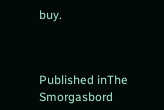buy.



Published inThe Smorgasbord